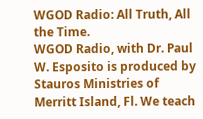WGOD Radio: All Truth, All the Time.
WGOD Radio, with Dr. Paul W. Esposito is produced by Stauros Ministries of Merritt Island, Fl. We teach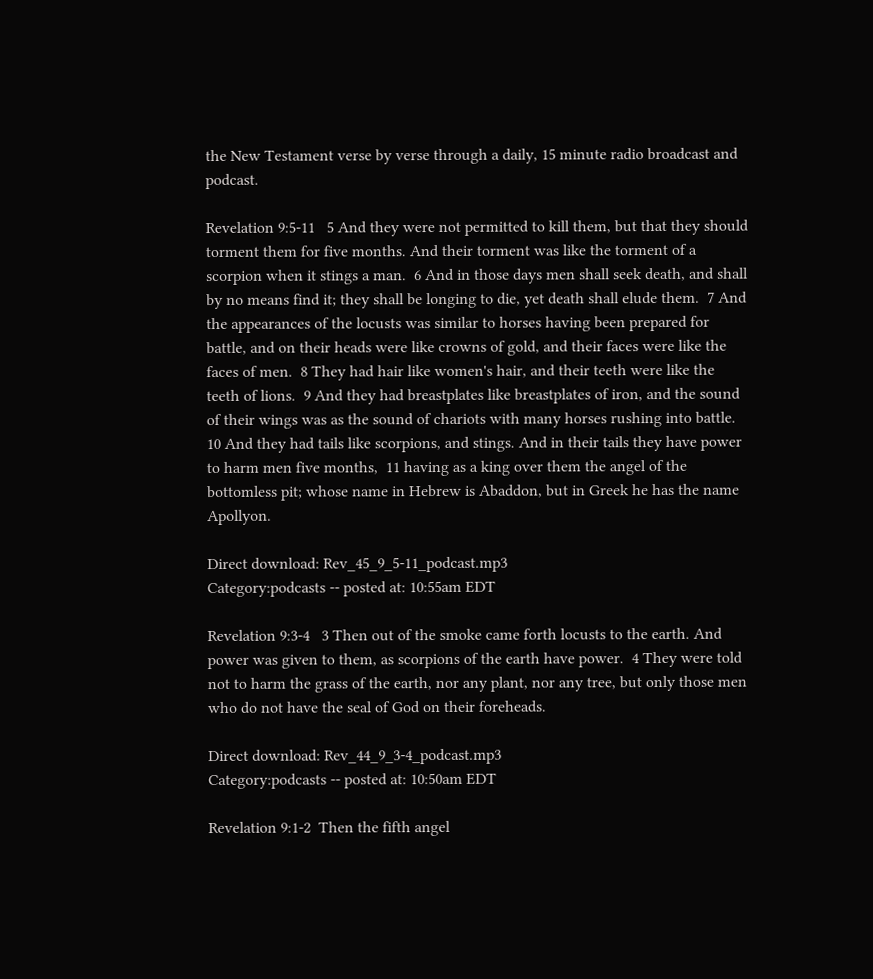the New Testament verse by verse through a daily, 15 minute radio broadcast and podcast.

Revelation 9:5-11   5 And they were not permitted to kill them, but that they should torment them for five months. And their torment was like the torment of a scorpion when it stings a man.  6 And in those days men shall seek death, and shall by no means find it; they shall be longing to die, yet death shall elude them.  7 And the appearances of the locusts was similar to horses having been prepared for battle, and on their heads were like crowns of gold, and their faces were like the faces of men.  8 They had hair like women's hair, and their teeth were like the teeth of lions.  9 And they had breastplates like breastplates of iron, and the sound of their wings was as the sound of chariots with many horses rushing into battle.  10 And they had tails like scorpions, and stings. And in their tails they have power to harm men five months,  11 having as a king over them the angel of the bottomless pit; whose name in Hebrew is Abaddon, but in Greek he has the name Apollyon.

Direct download: Rev_45_9_5-11_podcast.mp3
Category:podcasts -- posted at: 10:55am EDT

Revelation 9:3-4   3 Then out of the smoke came forth locusts to the earth. And power was given to them, as scorpions of the earth have power.  4 They were told not to harm the grass of the earth, nor any plant, nor any tree, but only those men who do not have the seal of God on their foreheads.

Direct download: Rev_44_9_3-4_podcast.mp3
Category:podcasts -- posted at: 10:50am EDT

Revelation 9:1-2  Then the fifth angel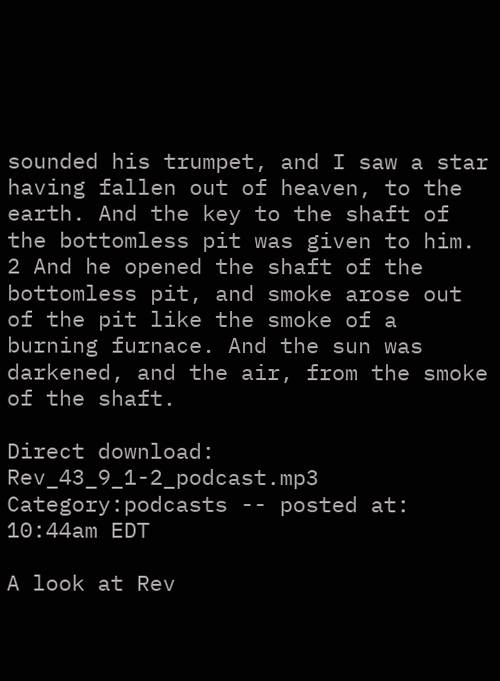sounded his trumpet, and I saw a star having fallen out of heaven, to the earth. And the key to the shaft of the bottomless pit was given to him.  2 And he opened the shaft of the bottomless pit, and smoke arose out of the pit like the smoke of a burning furnace. And the sun was darkened, and the air, from the smoke of the shaft.

Direct download: Rev_43_9_1-2_podcast.mp3
Category:podcasts -- posted at: 10:44am EDT

A look at Rev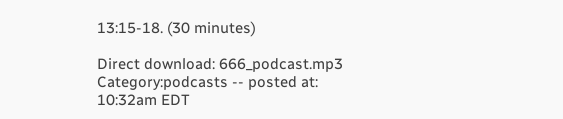13:15-18. (30 minutes)

Direct download: 666_podcast.mp3
Category:podcasts -- posted at: 10:32am EDT